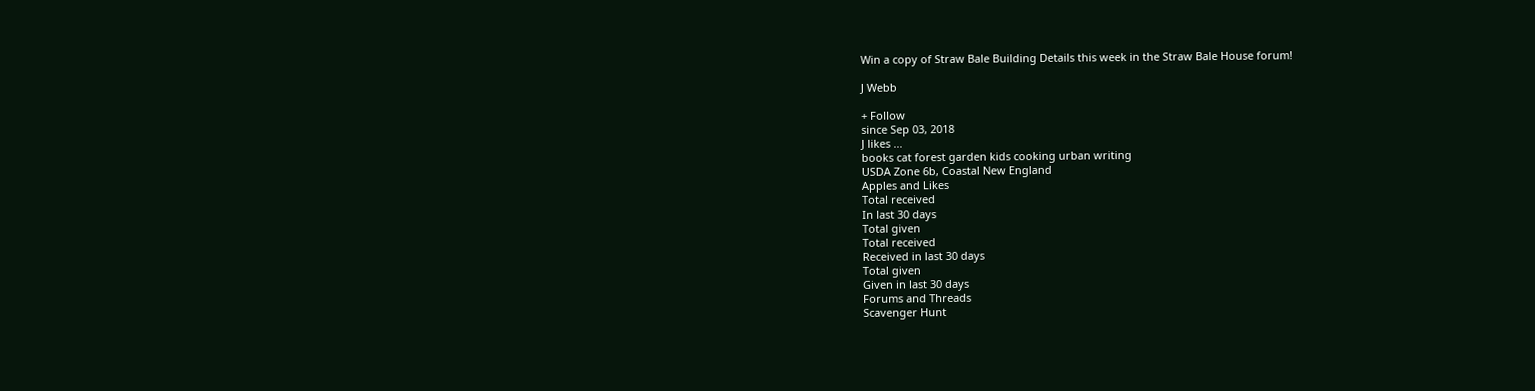Win a copy of Straw Bale Building Details this week in the Straw Bale House forum!

J Webb

+ Follow
since Sep 03, 2018
J likes ...
books cat forest garden kids cooking urban writing
USDA Zone 6b, Coastal New England
Apples and Likes
Total received
In last 30 days
Total given
Total received
Received in last 30 days
Total given
Given in last 30 days
Forums and Threads
Scavenger Hunt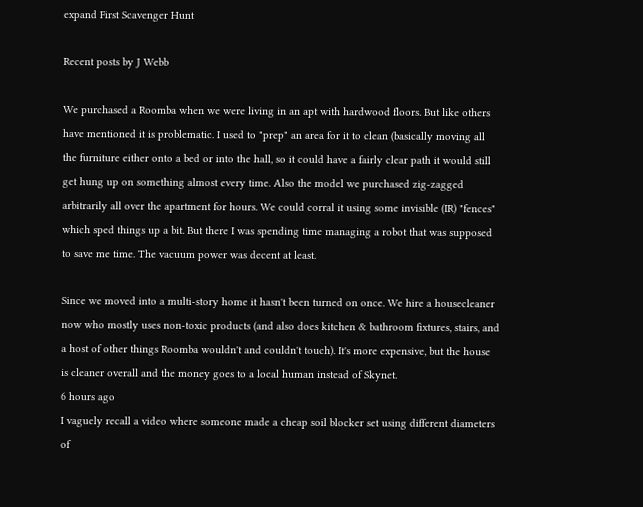expand First Scavenger Hunt

Recent posts by J Webb

We purchased a Roomba when we were living in an apt with hardwood floors. But like others have mentioned it is problematic. I used to "prep" an area for it to clean (basically moving all the furniture either onto a bed or into the hall, so it could have a fairly clear path it would still get hung up on something almost every time. Also the model we purchased zig-zagged arbitrarily all over the apartment for hours. We could corral it using some invisible (IR) "fences" which sped things up a bit. But there I was spending time managing a robot that was supposed to save me time. The vacuum power was decent at least.

Since we moved into a multi-story home it hasn't been turned on once. We hire a housecleaner now who mostly uses non-toxic products (and also does kitchen & bathroom fixtures, stairs, and a host of other things Roomba wouldn't and couldn't touch). It's more expensive, but the house is cleaner overall and the money goes to a local human instead of Skynet.
6 hours ago
I vaguely recall a video where someone made a cheap soil blocker set using different diameters of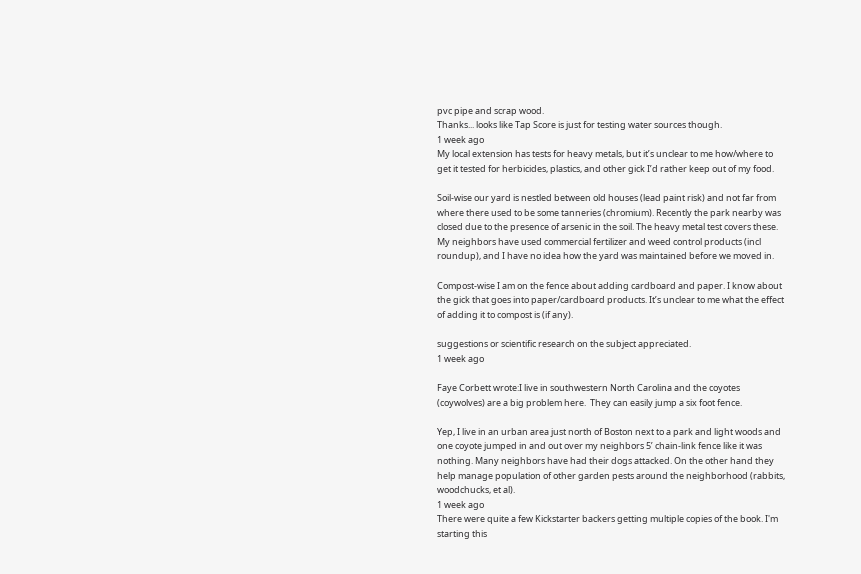pvc pipe and scrap wood.
Thanks... looks like Tap Score is just for testing water sources though.
1 week ago
My local extension has tests for heavy metals, but it’s unclear to me how/where to get it tested for herbicides, plastics, and other gick I’d rather keep out of my food.

Soil-wise our yard is nestled between old houses (lead paint risk) and not far from where there used to be some tanneries (chromium). Recently the park nearby was closed due to the presence of arsenic in the soil. The heavy metal test covers these. My neighbors have used commercial fertilizer and weed control products (incl roundup), and I have no idea how the yard was maintained before we moved in.

Compost-wise I am on the fence about adding cardboard and paper. I know about the gick that goes into paper/cardboard products. It’s unclear to me what the effect of adding it to compost is (if any).

suggestions or scientific research on the subject appreciated.
1 week ago

Faye Corbett wrote:I live in southwestern North Carolina and the coyotes (coywolves) are a big problem here.  They can easily jump a six foot fence.

Yep, I live in an urban area just north of Boston next to a park and light woods and one coyote jumped in and out over my neighbors 5’ chain-link fence like it was nothing. Many neighbors have had their dogs attacked. On the other hand they help manage population of other garden pests around the neighborhood (rabbits, woodchucks, et al).
1 week ago
There were quite a few Kickstarter backers getting multiple copies of the book. I'm starting this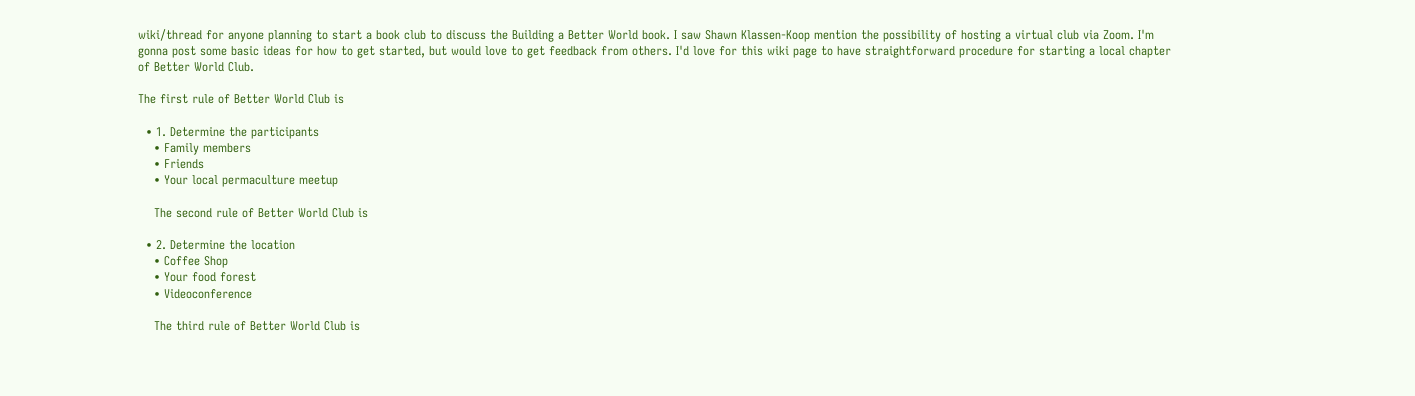wiki/thread for anyone planning to start a book club to discuss the Building a Better World book. I saw Shawn Klassen-Koop mention the possibility of hosting a virtual club via Zoom. I'm gonna post some basic ideas for how to get started, but would love to get feedback from others. I'd love for this wiki page to have straightforward procedure for starting a local chapter of Better World Club.

The first rule of Better World Club is

  • 1. Determine the participants
    • Family members
    • Friends
    • Your local permaculture meetup

    The second rule of Better World Club is

  • 2. Determine the location
    • Coffee Shop
    • Your food forest
    • Videoconference

    The third rule of Better World Club is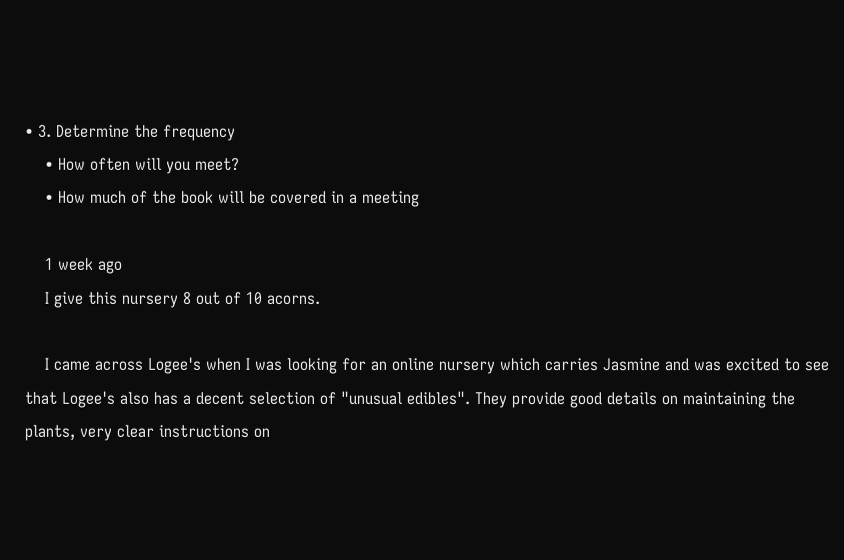• 3. Determine the frequency
    • How often will you meet?
    • How much of the book will be covered in a meeting

    1 week ago
    I give this nursery 8 out of 10 acorns.

    I came across Logee's when I was looking for an online nursery which carries Jasmine and was excited to see that Logee's also has a decent selection of "unusual edibles". They provide good details on maintaining the plants, very clear instructions on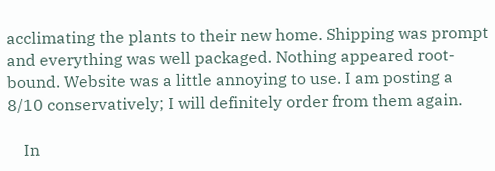acclimating the plants to their new home. Shipping was prompt and everything was well packaged. Nothing appeared root-bound. Website was a little annoying to use. I am posting a 8/10 conservatively; I will definitely order from them again.

    In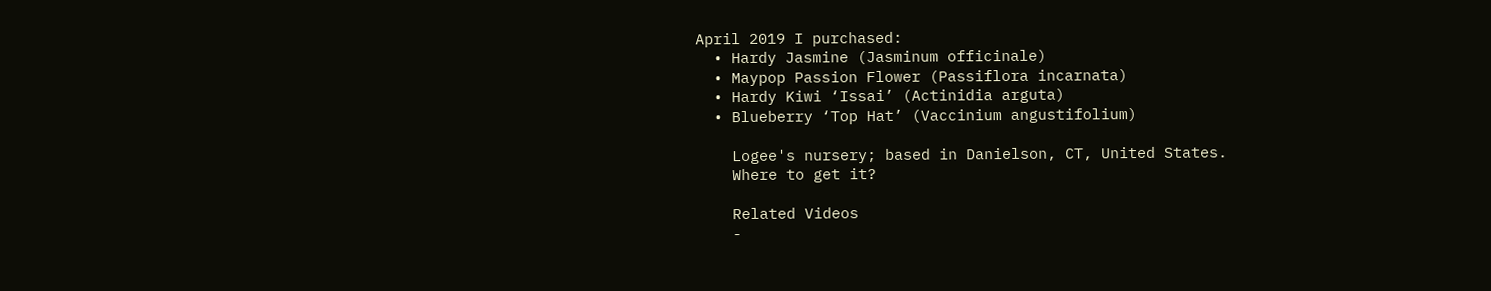April 2019 I purchased:
  • Hardy Jasmine (Jasminum officinale)
  • Maypop Passion Flower (Passiflora incarnata)
  • Hardy Kiwi ‘Issai’ (Actinidia arguta)
  • Blueberry ‘Top Hat’ (Vaccinium angustifolium)

    Logee's nursery; based in Danielson, CT, United States.
    Where to get it?

    Related Videos
    -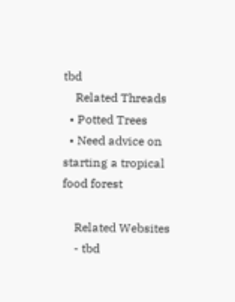tbd
    Related Threads
  • Potted Trees
  • Need advice on starting a tropical food forest

    Related Websites
    - tbd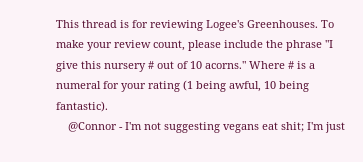This thread is for reviewing Logee's Greenhouses. To make your review count, please include the phrase "I give this nursery # out of 10 acorns." Where # is a numeral for your rating (1 being awful, 10 being fantastic).
    @Connor - I'm not suggesting vegans eat shit; I'm just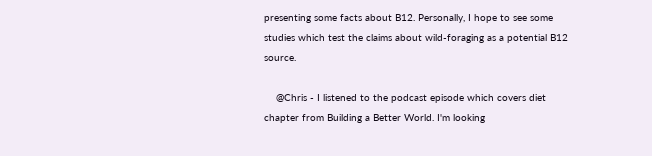presenting some facts about B12. Personally, I hope to see some studies which test the claims about wild-foraging as a potential B12 source.

    @Chris - I listened to the podcast episode which covers diet chapter from Building a Better World. I'm looking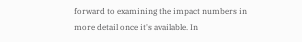forward to examining the impact numbers in more detail once it's available. In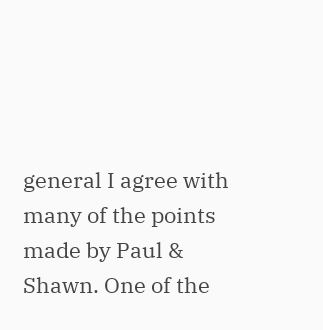general I agree with many of the points made by Paul & Shawn. One of the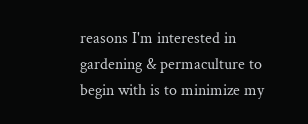reasons I'm interested in gardening & permaculture to begin with is to minimize my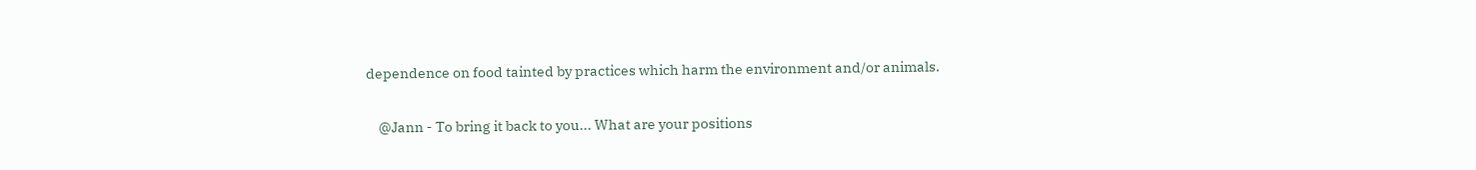dependence on food tainted by practices which harm the environment and/or animals.

    @Jann - To bring it back to you... What are your positions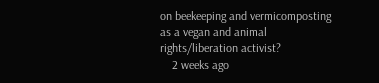on beekeeping and vermicomposting as a vegan and animal rights/liberation activist?
    2 weeks ago